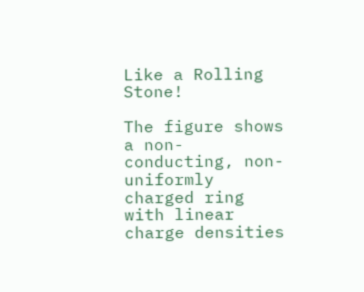Like a Rolling Stone!

The figure shows a non-conducting, non-uniformly charged ring with linear charge densities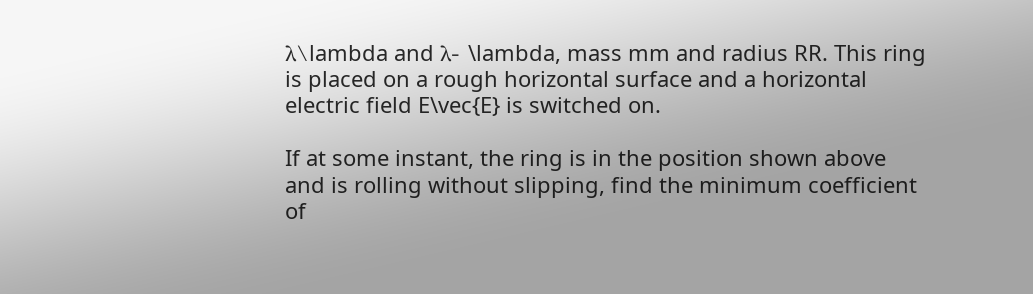λ\lambda and λ- \lambda, mass mm and radius RR. This ring is placed on a rough horizontal surface and a horizontal electric field E\vec{E} is switched on.

If at some instant, the ring is in the position shown above and is rolling without slipping, find the minimum coefficient of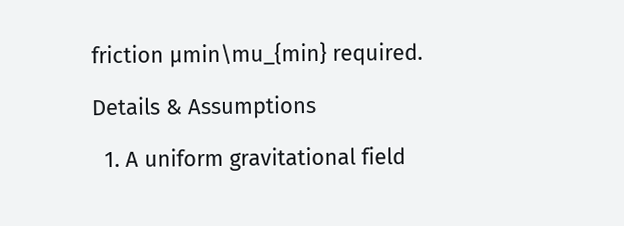friction μmin\mu_{min} required.

Details & Assumptions

  1. A uniform gravitational field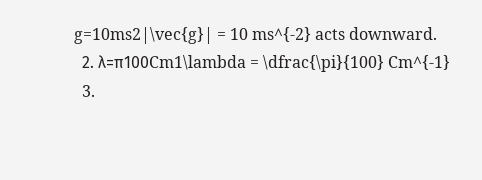g=10ms2|\vec{g}| = 10 ms^{-2} acts downward.
  2. λ=π100Cm1\lambda = \dfrac{\pi}{100} Cm^{-1}
  3.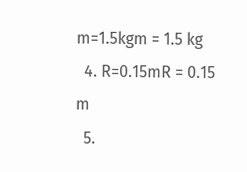m=1.5kgm = 1.5 kg
  4. R=0.15mR = 0.15 m
  5.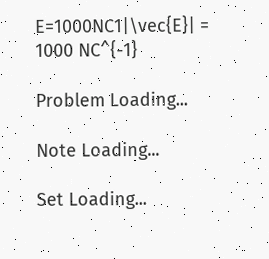E=1000NC1|\vec{E}| = 1000 NC^{-1}

Problem Loading...

Note Loading...

Set Loading...